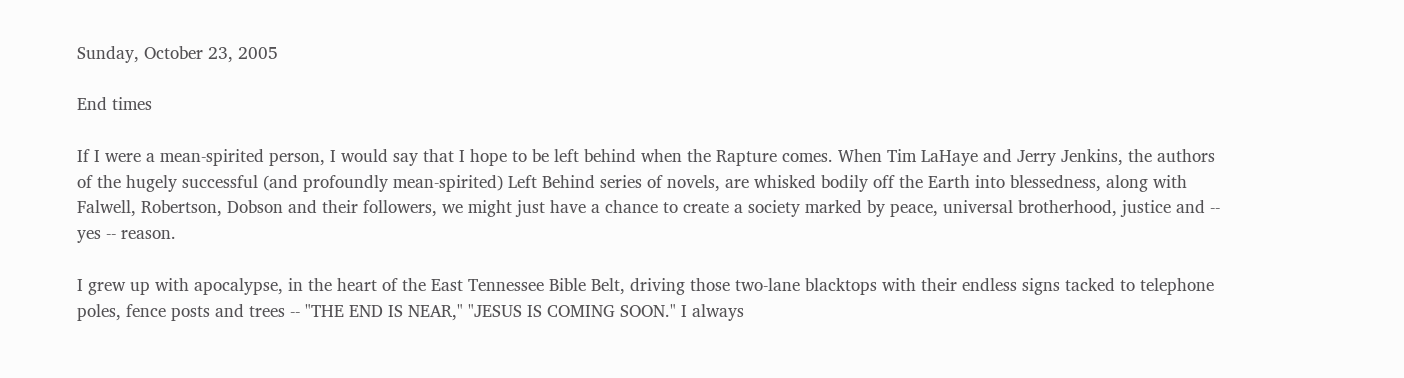Sunday, October 23, 2005

End times

If I were a mean-spirited person, I would say that I hope to be left behind when the Rapture comes. When Tim LaHaye and Jerry Jenkins, the authors of the hugely successful (and profoundly mean-spirited) Left Behind series of novels, are whisked bodily off the Earth into blessedness, along with Falwell, Robertson, Dobson and their followers, we might just have a chance to create a society marked by peace, universal brotherhood, justice and -- yes -- reason.

I grew up with apocalypse, in the heart of the East Tennessee Bible Belt, driving those two-lane blacktops with their endless signs tacked to telephone poles, fence posts and trees -- "THE END IS NEAR," "JESUS IS COMING SOON." I always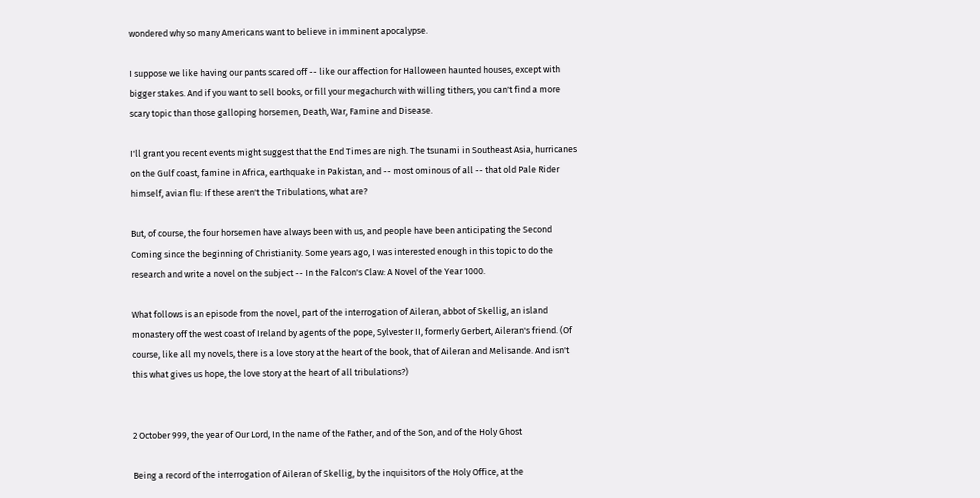wondered why so many Americans want to believe in imminent apocalypse.

I suppose we like having our pants scared off -- like our affection for Halloween haunted houses, except with bigger stakes. And if you want to sell books, or fill your megachurch with willing tithers, you can't find a more scary topic than those galloping horsemen, Death, War, Famine and Disease.

I'll grant you recent events might suggest that the End Times are nigh. The tsunami in Southeast Asia, hurricanes on the Gulf coast, famine in Africa, earthquake in Pakistan, and -- most ominous of all -- that old Pale Rider himself, avian flu: If these aren't the Tribulations, what are?

But, of course, the four horsemen have always been with us, and people have been anticipating the Second Coming since the beginning of Christianity. Some years ago, I was interested enough in this topic to do the research and write a novel on the subject -- In the Falcon's Claw: A Novel of the Year 1000.

What follows is an episode from the novel, part of the interrogation of Aileran, abbot of Skellig, an island monastery off the west coast of Ireland by agents of the pope, Sylvester II, formerly Gerbert, Aileran's friend. (Of course, like all my novels, there is a love story at the heart of the book, that of Aileran and Melisande. And isn't this what gives us hope, the love story at the heart of all tribulations?)


2 October 999, the year of Our Lord, In the name of the Father, and of the Son, and of the Holy Ghost

Being a record of the interrogation of Aileran of Skellig, by the inquisitors of the Holy Office, at the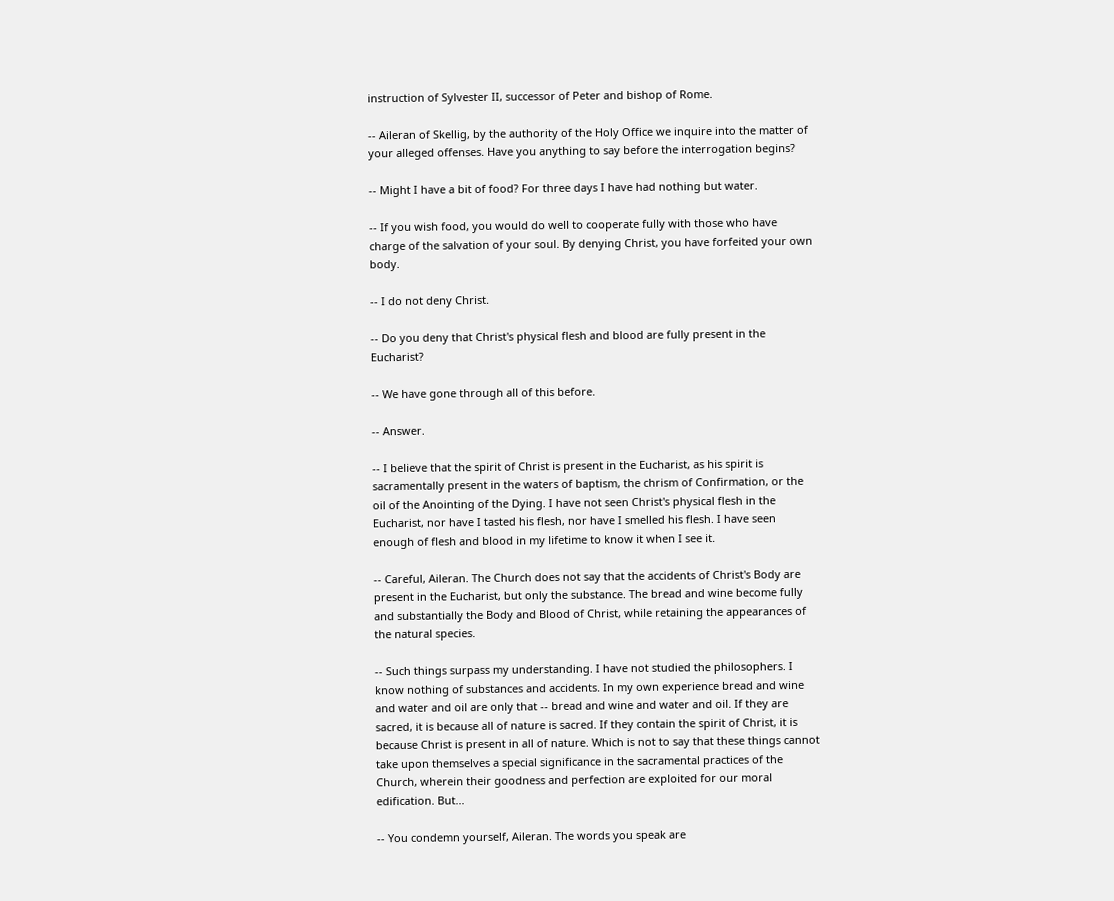instruction of Sylvester II, successor of Peter and bishop of Rome.

-- Aileran of Skellig, by the authority of the Holy Office we inquire into the matter of your alleged offenses. Have you anything to say before the interrogation begins?

-- Might I have a bit of food? For three days I have had nothing but water.

-- If you wish food, you would do well to cooperate fully with those who have charge of the salvation of your soul. By denying Christ, you have forfeited your own body.

-- I do not deny Christ.

-- Do you deny that Christ's physical flesh and blood are fully present in the Eucharist?

-- We have gone through all of this before.

-- Answer.

-- I believe that the spirit of Christ is present in the Eucharist, as his spirit is sacramentally present in the waters of baptism, the chrism of Confirmation, or the oil of the Anointing of the Dying. I have not seen Christ's physical flesh in the Eucharist, nor have I tasted his flesh, nor have I smelled his flesh. I have seen enough of flesh and blood in my lifetime to know it when I see it.

-- Careful, Aileran. The Church does not say that the accidents of Christ's Body are present in the Eucharist, but only the substance. The bread and wine become fully and substantially the Body and Blood of Christ, while retaining the appearances of the natural species.

-- Such things surpass my understanding. I have not studied the philosophers. I know nothing of substances and accidents. In my own experience bread and wine and water and oil are only that -- bread and wine and water and oil. If they are sacred, it is because all of nature is sacred. If they contain the spirit of Christ, it is because Christ is present in all of nature. Which is not to say that these things cannot take upon themselves a special significance in the sacramental practices of the Church, wherein their goodness and perfection are exploited for our moral edification. But...

-- You condemn yourself, Aileran. The words you speak are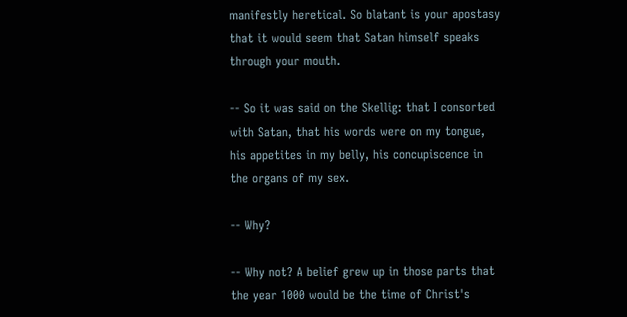manifestly heretical. So blatant is your apostasy that it would seem that Satan himself speaks through your mouth.

-- So it was said on the Skellig: that I consorted with Satan, that his words were on my tongue, his appetites in my belly, his concupiscence in the organs of my sex.

-- Why?

-- Why not? A belief grew up in those parts that the year 1000 would be the time of Christ's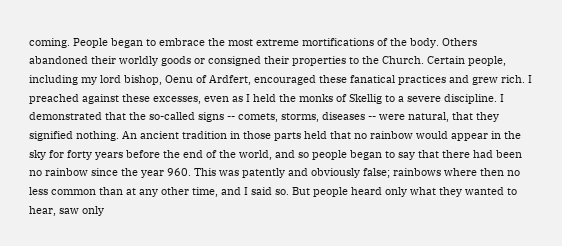coming. People began to embrace the most extreme mortifications of the body. Others abandoned their worldly goods or consigned their properties to the Church. Certain people, including my lord bishop, Oenu of Ardfert, encouraged these fanatical practices and grew rich. I preached against these excesses, even as I held the monks of Skellig to a severe discipline. I demonstrated that the so-called signs -- comets, storms, diseases -- were natural, that they signified nothing. An ancient tradition in those parts held that no rainbow would appear in the sky for forty years before the end of the world, and so people began to say that there had been no rainbow since the year 960. This was patently and obviously false; rainbows where then no less common than at any other time, and I said so. But people heard only what they wanted to hear, saw only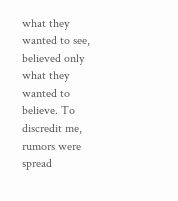what they wanted to see, believed only what they wanted to believe. To discredit me, rumors were spread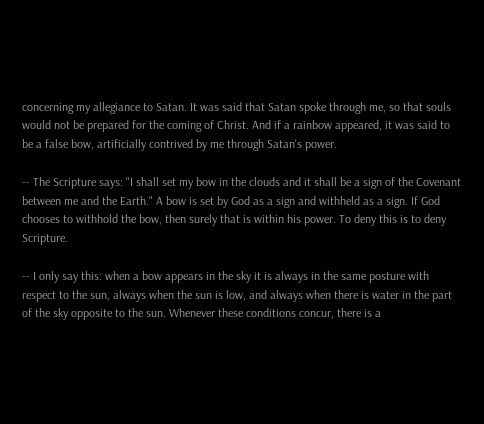concerning my allegiance to Satan. It was said that Satan spoke through me, so that souls would not be prepared for the coming of Christ. And if a rainbow appeared, it was said to be a false bow, artificially contrived by me through Satan's power.

-- The Scripture says: "I shall set my bow in the clouds and it shall be a sign of the Covenant between me and the Earth." A bow is set by God as a sign and withheld as a sign. If God chooses to withhold the bow, then surely that is within his power. To deny this is to deny Scripture.

-- I only say this: when a bow appears in the sky it is always in the same posture with respect to the sun, always when the sun is low, and always when there is water in the part of the sky opposite to the sun. Whenever these conditions concur, there is a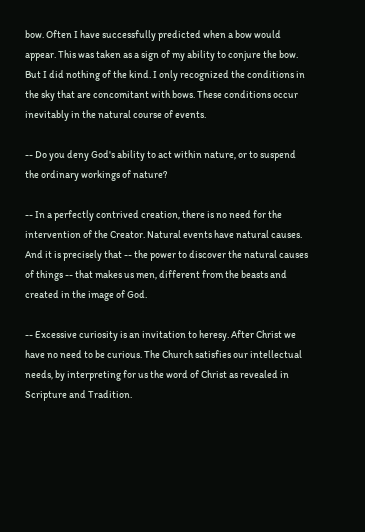bow. Often I have successfully predicted when a bow would appear. This was taken as a sign of my ability to conjure the bow. But I did nothing of the kind. I only recognized the conditions in the sky that are concomitant with bows. These conditions occur inevitably in the natural course of events.

-- Do you deny God's ability to act within nature, or to suspend the ordinary workings of nature?

-- In a perfectly contrived creation, there is no need for the intervention of the Creator. Natural events have natural causes. And it is precisely that -- the power to discover the natural causes of things -- that makes us men, different from the beasts and created in the image of God.

-- Excessive curiosity is an invitation to heresy. After Christ we have no need to be curious. The Church satisfies our intellectual needs, by interpreting for us the word of Christ as revealed in Scripture and Tradition.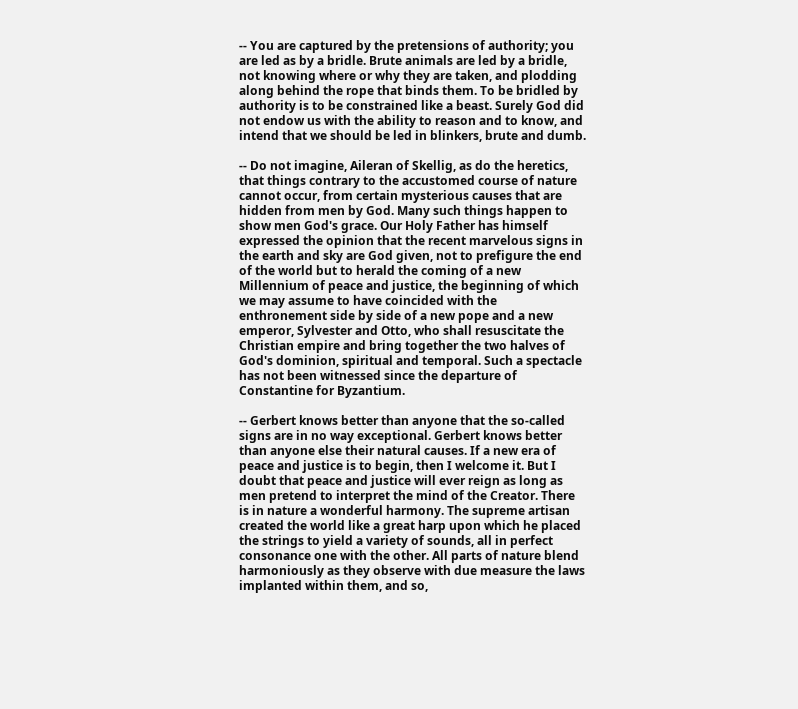-- You are captured by the pretensions of authority; you are led as by a bridle. Brute animals are led by a bridle, not knowing where or why they are taken, and plodding along behind the rope that binds them. To be bridled by authority is to be constrained like a beast. Surely God did not endow us with the ability to reason and to know, and intend that we should be led in blinkers, brute and dumb.

-- Do not imagine, Aileran of Skellig, as do the heretics, that things contrary to the accustomed course of nature cannot occur, from certain mysterious causes that are hidden from men by God. Many such things happen to show men God's grace. Our Holy Father has himself expressed the opinion that the recent marvelous signs in the earth and sky are God given, not to prefigure the end of the world but to herald the coming of a new Millennium of peace and justice, the beginning of which we may assume to have coincided with the enthronement side by side of a new pope and a new emperor, Sylvester and Otto, who shall resuscitate the Christian empire and bring together the two halves of God's dominion, spiritual and temporal. Such a spectacle has not been witnessed since the departure of Constantine for Byzantium.

-- Gerbert knows better than anyone that the so-called signs are in no way exceptional. Gerbert knows better than anyone else their natural causes. If a new era of peace and justice is to begin, then I welcome it. But I doubt that peace and justice will ever reign as long as men pretend to interpret the mind of the Creator. There is in nature a wonderful harmony. The supreme artisan created the world like a great harp upon which he placed the strings to yield a variety of sounds, all in perfect consonance one with the other. All parts of nature blend harmoniously as they observe with due measure the laws implanted within them, and so,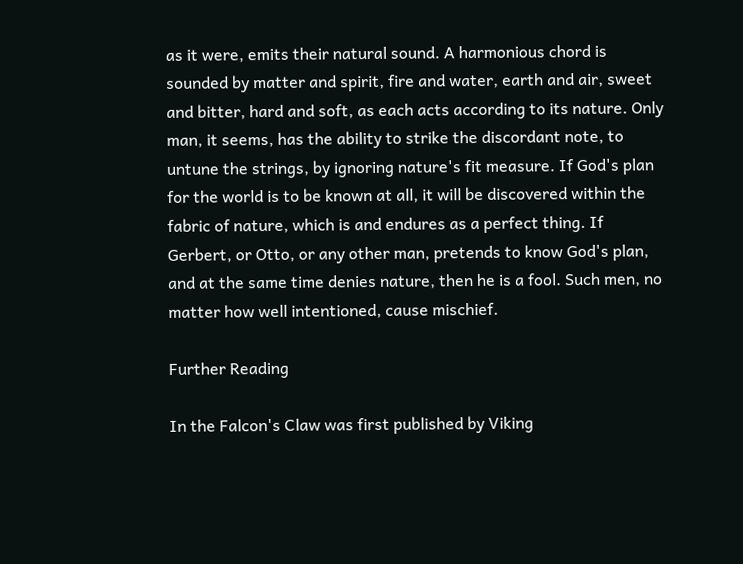as it were, emits their natural sound. A harmonious chord is sounded by matter and spirit, fire and water, earth and air, sweet and bitter, hard and soft, as each acts according to its nature. Only man, it seems, has the ability to strike the discordant note, to untune the strings, by ignoring nature's fit measure. If God's plan for the world is to be known at all, it will be discovered within the fabric of nature, which is and endures as a perfect thing. If Gerbert, or Otto, or any other man, pretends to know God's plan, and at the same time denies nature, then he is a fool. Such men, no matter how well intentioned, cause mischief.

Further Reading

In the Falcon's Claw was first published by Viking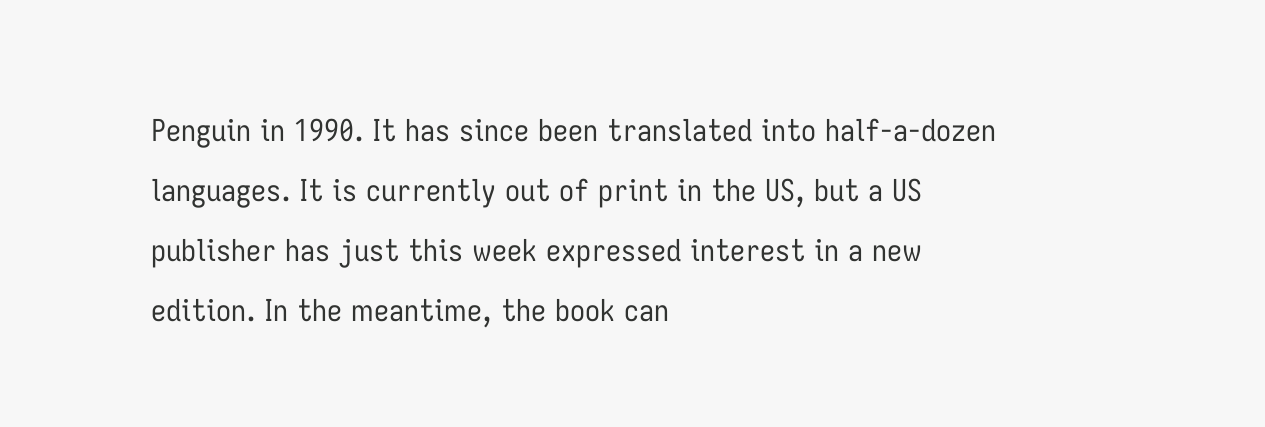Penguin in 1990. It has since been translated into half-a-dozen languages. It is currently out of print in the US, but a US publisher has just this week expressed interest in a new edition. In the meantime, the book can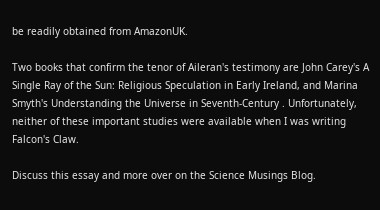be readily obtained from AmazonUK.

Two books that confirm the tenor of Aileran's testimony are John Carey's A Single Ray of the Sun: Religious Speculation in Early Ireland, and Marina Smyth's Understanding the Universe in Seventh-Century . Unfortunately, neither of these important studies were available when I was writing Falcon's Claw.

Discuss this essay and more over on the Science Musings Blog.